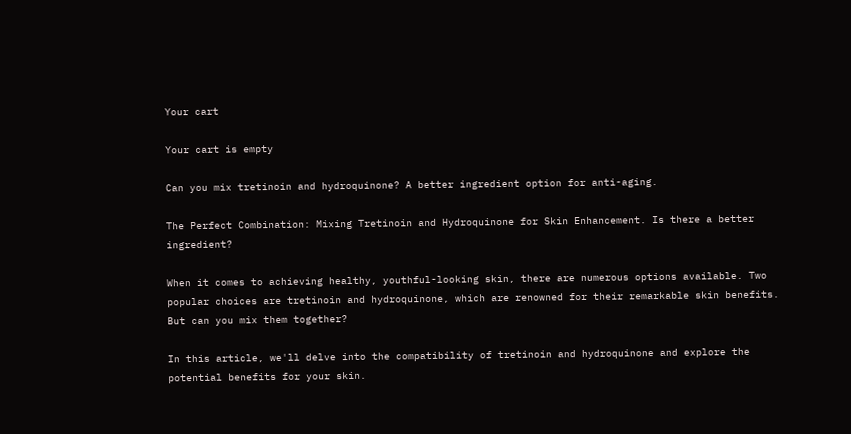Your cart

Your cart is empty

Can you mix tretinoin and hydroquinone? A better ingredient option for anti-aging.

The Perfect Combination: Mixing Tretinoin and Hydroquinone for Skin Enhancement. Is there a better ingredient?

When it comes to achieving healthy, youthful-looking skin, there are numerous options available. Two popular choices are tretinoin and hydroquinone, which are renowned for their remarkable skin benefits. But can you mix them together?

In this article, we'll delve into the compatibility of tretinoin and hydroquinone and explore the potential benefits for your skin.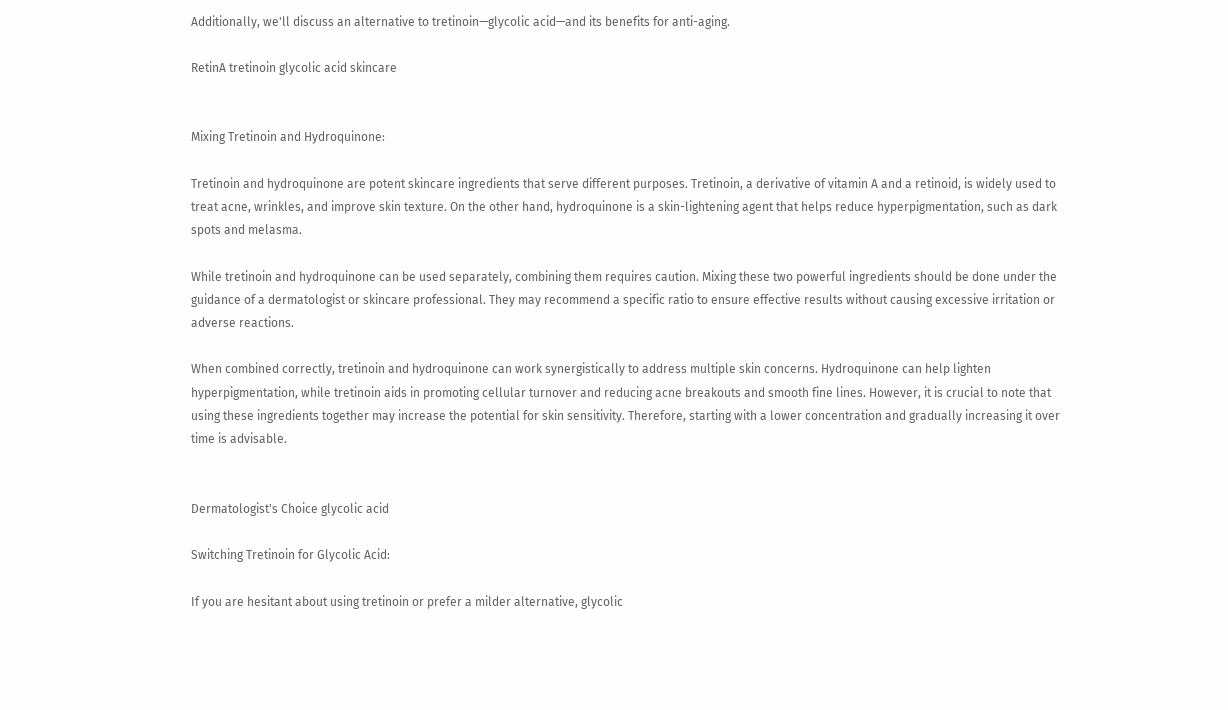Additionally, we'll discuss an alternative to tretinoin—glycolic acid—and its benefits for anti-aging.

RetinA tretinoin glycolic acid skincare


Mixing Tretinoin and Hydroquinone:

Tretinoin and hydroquinone are potent skincare ingredients that serve different purposes. Tretinoin, a derivative of vitamin A and a retinoid, is widely used to treat acne, wrinkles, and improve skin texture. On the other hand, hydroquinone is a skin-lightening agent that helps reduce hyperpigmentation, such as dark spots and melasma.

While tretinoin and hydroquinone can be used separately, combining them requires caution. Mixing these two powerful ingredients should be done under the guidance of a dermatologist or skincare professional. They may recommend a specific ratio to ensure effective results without causing excessive irritation or adverse reactions.

When combined correctly, tretinoin and hydroquinone can work synergistically to address multiple skin concerns. Hydroquinone can help lighten hyperpigmentation, while tretinoin aids in promoting cellular turnover and reducing acne breakouts and smooth fine lines. However, it is crucial to note that using these ingredients together may increase the potential for skin sensitivity. Therefore, starting with a lower concentration and gradually increasing it over time is advisable.


Dermatologist's Choice glycolic acid

Switching Tretinoin for Glycolic Acid:

If you are hesitant about using tretinoin or prefer a milder alternative, glycolic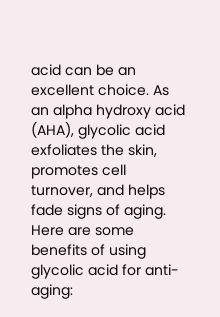acid can be an excellent choice. As an alpha hydroxy acid (AHA), glycolic acid exfoliates the skin, promotes cell turnover, and helps fade signs of aging. Here are some benefits of using glycolic acid for anti-aging: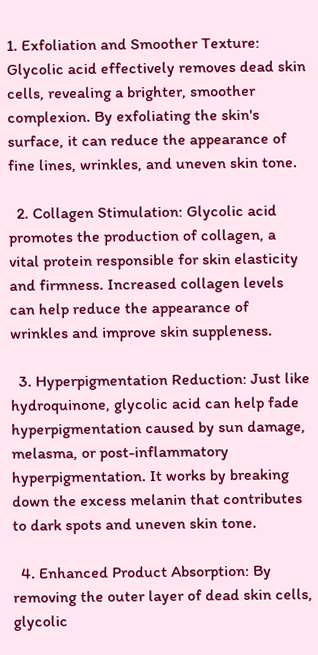1. Exfoliation and Smoother Texture: Glycolic acid effectively removes dead skin cells, revealing a brighter, smoother complexion. By exfoliating the skin's surface, it can reduce the appearance of fine lines, wrinkles, and uneven skin tone.

  2. Collagen Stimulation: Glycolic acid promotes the production of collagen, a vital protein responsible for skin elasticity and firmness. Increased collagen levels can help reduce the appearance of wrinkles and improve skin suppleness.

  3. Hyperpigmentation Reduction: Just like hydroquinone, glycolic acid can help fade hyperpigmentation caused by sun damage, melasma, or post-inflammatory hyperpigmentation. It works by breaking down the excess melanin that contributes to dark spots and uneven skin tone.

  4. Enhanced Product Absorption: By removing the outer layer of dead skin cells, glycolic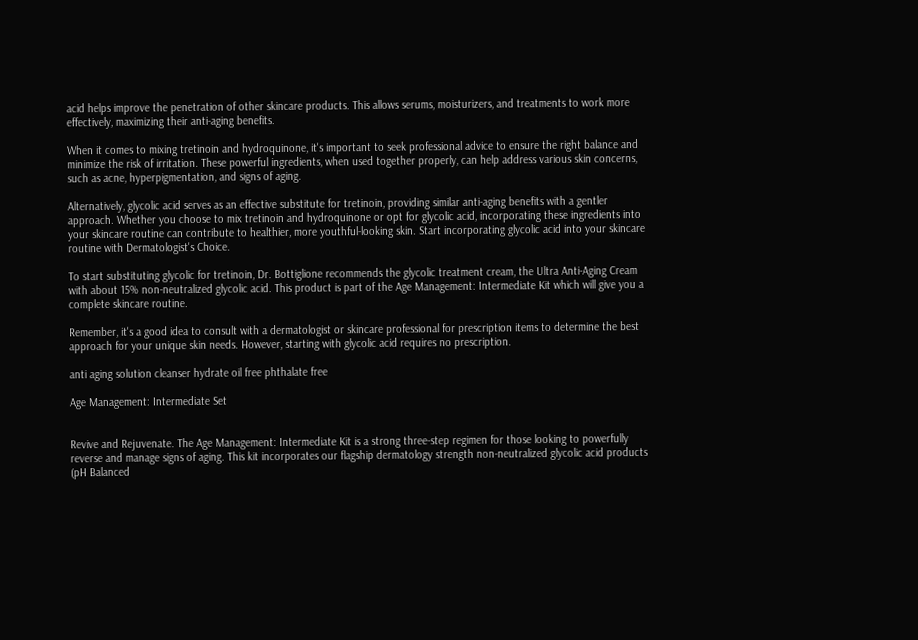acid helps improve the penetration of other skincare products. This allows serums, moisturizers, and treatments to work more effectively, maximizing their anti-aging benefits.

When it comes to mixing tretinoin and hydroquinone, it's important to seek professional advice to ensure the right balance and minimize the risk of irritation. These powerful ingredients, when used together properly, can help address various skin concerns, such as acne, hyperpigmentation, and signs of aging.

Alternatively, glycolic acid serves as an effective substitute for tretinoin, providing similar anti-aging benefits with a gentler approach. Whether you choose to mix tretinoin and hydroquinone or opt for glycolic acid, incorporating these ingredients into your skincare routine can contribute to healthier, more youthful-looking skin. Start incorporating glycolic acid into your skincare routine with Dermatologist's Choice.

To start substituting glycolic for tretinoin, Dr. Bottiglione recommends the glycolic treatment cream, the Ultra Anti-Aging Cream with about 15% non-neutralized glycolic acid. This product is part of the Age Management: Intermediate Kit which will give you a complete skincare routine.

Remember, it's a good idea to consult with a dermatologist or skincare professional for prescription items to determine the best approach for your unique skin needs. However, starting with glycolic acid requires no prescription.

anti aging solution cleanser hydrate oil free phthalate free

Age Management: Intermediate Set


Revive and Rejuvenate. The Age Management: Intermediate Kit is a strong three-step regimen for those looking to powerfully reverse and manage signs of aging. This kit incorporates our flagship dermatology strength non-neutralized glycolic acid products (pH Balanced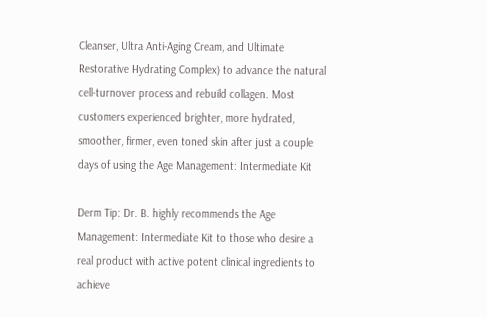Cleanser, Ultra Anti-Aging Cream, and Ultimate Restorative Hydrating Complex) to advance the natural cell-turnover process and rebuild collagen. Most customers experienced brighter, more hydrated, smoother, firmer, even toned skin after just a couple days of using the Age Management: Intermediate Kit

Derm Tip: Dr. B. highly recommends the Age Management: Intermediate Kit to those who desire a real product with active potent clinical ingredients to achieve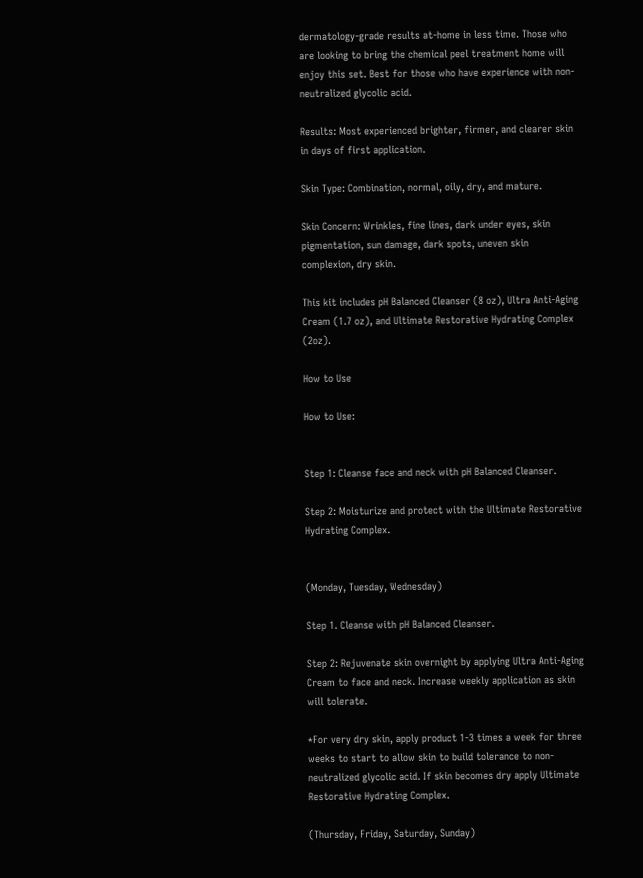dermatology-grade results at-home in less time. Those who are looking to bring the chemical peel treatment home will enjoy this set. Best for those who have experience with non-neutralized glycolic acid.

Results: Most experienced brighter, firmer, and clearer skin in days of first application.

Skin Type: Combination, normal, oily, dry, and mature.

Skin Concern: Wrinkles, fine lines, dark under eyes, skin pigmentation, sun damage, dark spots, uneven skin complexion, dry skin.

This kit includes pH Balanced Cleanser (8 oz), Ultra Anti-Aging Cream (1.7 oz), and Ultimate Restorative Hydrating Complex (2oz).

How to Use

How to Use:


Step 1: Cleanse face and neck with pH Balanced Cleanser.

Step 2: Moisturize and protect with the Ultimate Restorative Hydrating Complex.


(Monday, Tuesday, Wednesday)

Step 1. Cleanse with pH Balanced Cleanser.

Step 2: Rejuvenate skin overnight by applying Ultra Anti-Aging Cream to face and neck. Increase weekly application as skin will tolerate.

*For very dry skin, apply product 1-3 times a week for three weeks to start to allow skin to build tolerance to non-neutralized glycolic acid. If skin becomes dry apply Ultimate Restorative Hydrating Complex.

(Thursday, Friday, Saturday, Sunday)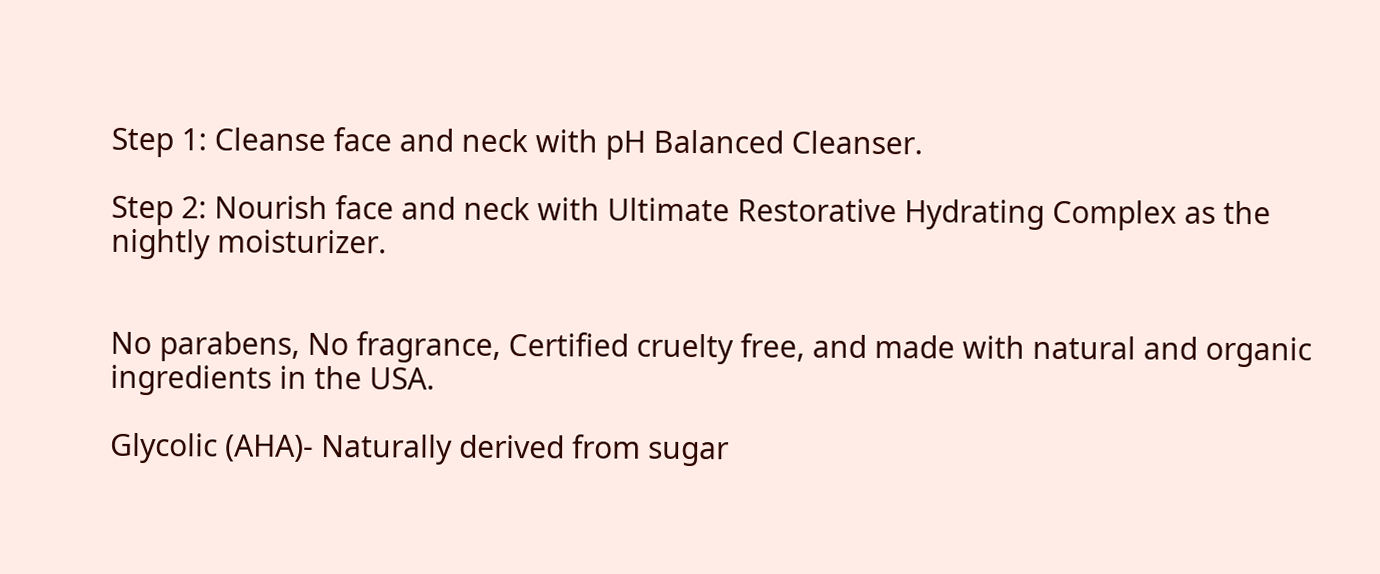Step 1: Cleanse face and neck with pH Balanced Cleanser.

Step 2: Nourish face and neck with Ultimate Restorative Hydrating Complex as the nightly moisturizer.


No parabens, No fragrance, Certified cruelty free, and made with natural and organic ingredients in the USA.

Glycolic (AHA)- Naturally derived from sugar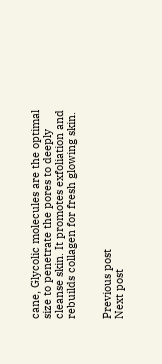cane, Glycolic molecules are the optimal size to penetrate the pores to deeply cleanse skin. It promotes exfoliation and rebuilds collagen for fresh glowing skin.


Previous post
Next post